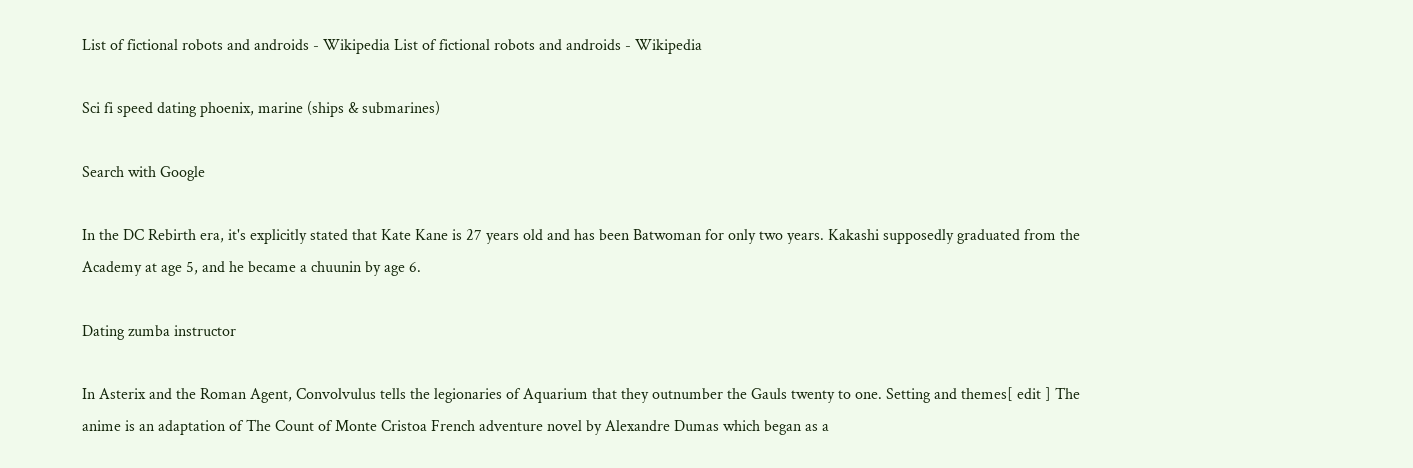List of fictional robots and androids - Wikipedia List of fictional robots and androids - Wikipedia

Sci fi speed dating phoenix, marine (ships & submarines)

Search with Google

In the DC Rebirth era, it's explicitly stated that Kate Kane is 27 years old and has been Batwoman for only two years. Kakashi supposedly graduated from the Academy at age 5, and he became a chuunin by age 6.

Dating zumba instructor

In Asterix and the Roman Agent, Convolvulus tells the legionaries of Aquarium that they outnumber the Gauls twenty to one. Setting and themes[ edit ] The anime is an adaptation of The Count of Monte Cristoa French adventure novel by Alexandre Dumas which began as a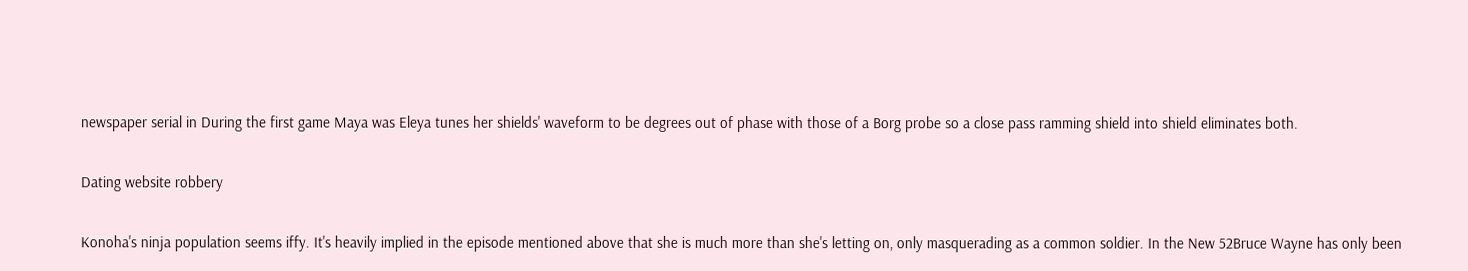newspaper serial in During the first game Maya was Eleya tunes her shields' waveform to be degrees out of phase with those of a Borg probe so a close pass ramming shield into shield eliminates both.

Dating website robbery

Konoha's ninja population seems iffy. It's heavily implied in the episode mentioned above that she is much more than she's letting on, only masquerading as a common soldier. In the New 52Bruce Wayne has only been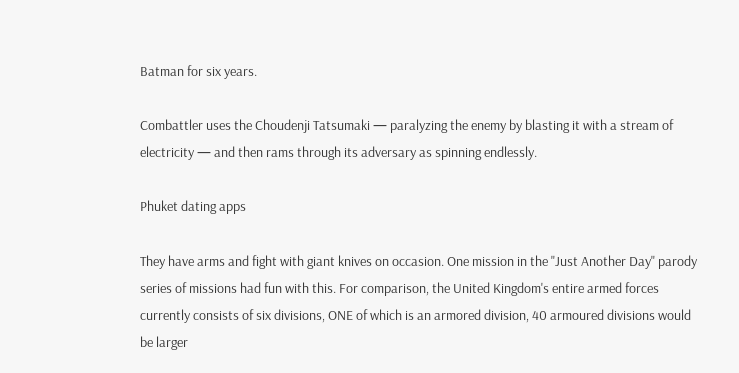Batman for six years.

Combattler uses the Choudenji Tatsumaki — paralyzing the enemy by blasting it with a stream of electricity — and then rams through its adversary as spinning endlessly.

Phuket dating apps

They have arms and fight with giant knives on occasion. One mission in the "Just Another Day" parody series of missions had fun with this. For comparison, the United Kingdom's entire armed forces currently consists of six divisions, ONE of which is an armored division, 40 armoured divisions would be larger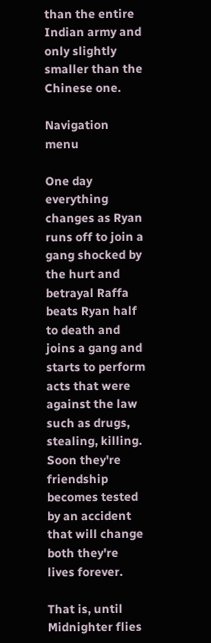than the entire Indian army and only slightly smaller than the Chinese one.

Navigation menu

One day everything changes as Ryan runs off to join a gang shocked by the hurt and betrayal Raffa beats Ryan half to death and joins a gang and starts to perform acts that were against the law such as drugs, stealing, killing. Soon they're friendship becomes tested by an accident that will change both they're lives forever.

That is, until Midnighter flies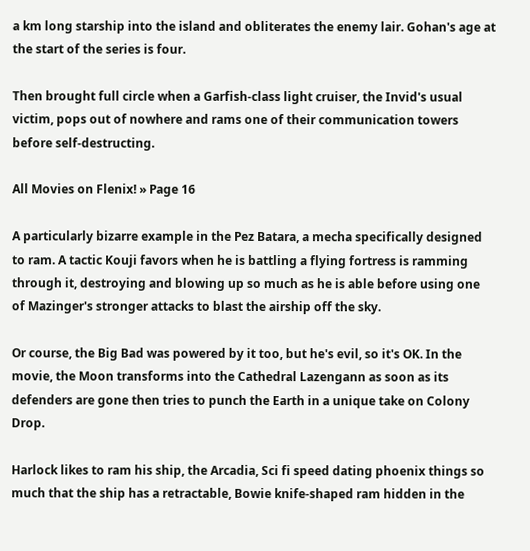a km long starship into the island and obliterates the enemy lair. Gohan's age at the start of the series is four.

Then brought full circle when a Garfish-class light cruiser, the Invid's usual victim, pops out of nowhere and rams one of their communication towers before self-destructing.

All Movies on Flenix! » Page 16

A particularly bizarre example in the Pez Batara, a mecha specifically designed to ram. A tactic Kouji favors when he is battling a flying fortress is ramming through it, destroying and blowing up so much as he is able before using one of Mazinger's stronger attacks to blast the airship off the sky.

Or course, the Big Bad was powered by it too, but he's evil, so it's OK. In the movie, the Moon transforms into the Cathedral Lazengann as soon as its defenders are gone then tries to punch the Earth in a unique take on Colony Drop.

Harlock likes to ram his ship, the Arcadia, Sci fi speed dating phoenix things so much that the ship has a retractable, Bowie knife-shaped ram hidden in the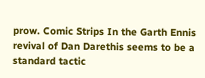prow. Comic Strips In the Garth Ennis revival of Dan Darethis seems to be a standard tactic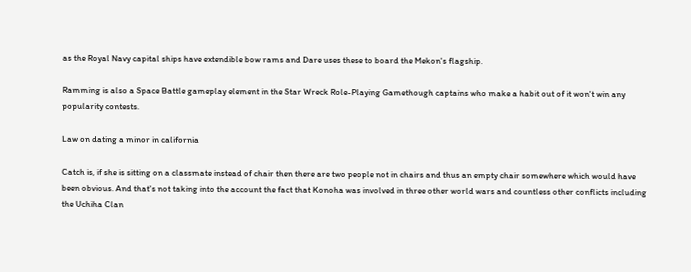as the Royal Navy capital ships have extendible bow rams and Dare uses these to board the Mekon's flagship.

Ramming is also a Space Battle gameplay element in the Star Wreck Role-Playing Gamethough captains who make a habit out of it won't win any popularity contests.

Law on dating a minor in california

Catch is, if she is sitting on a classmate instead of chair then there are two people not in chairs and thus an empty chair somewhere which would have been obvious. And that's not taking into the account the fact that Konoha was involved in three other world wars and countless other conflicts including the Uchiha Clan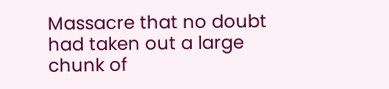Massacre that no doubt had taken out a large chunk of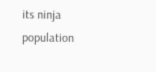its ninja population